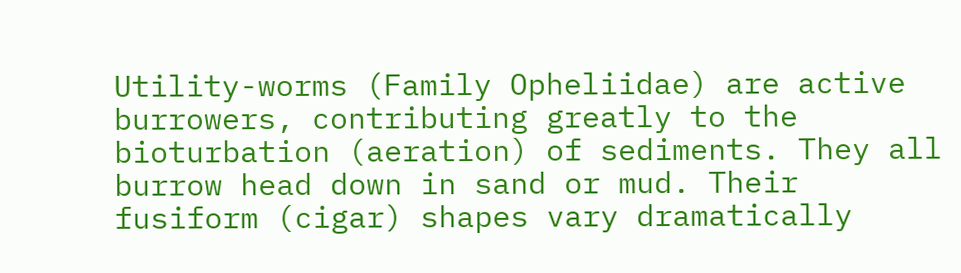Utility-worms (Family Opheliidae) are active burrowers, contributing greatly to the bioturbation (aeration) of sediments. They all burrow head down in sand or mud. Their fusiform (cigar) shapes vary dramatically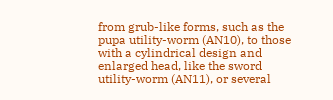from grub-like forms, such as the pupa utility-worm (AN10), to those with a cylindrical design and enlarged head, like the sword utility-worm (AN11), or several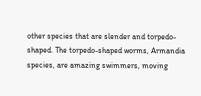other species that are slender and torpedo-shaped. The torpedo-shaped worms, Armandia species, are amazing swimmers, moving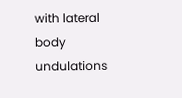with lateral body undulations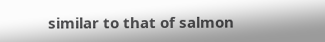similar to that of salmon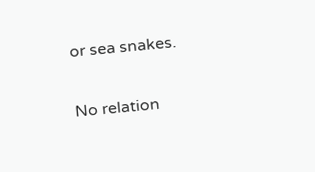or sea snakes.

No relation